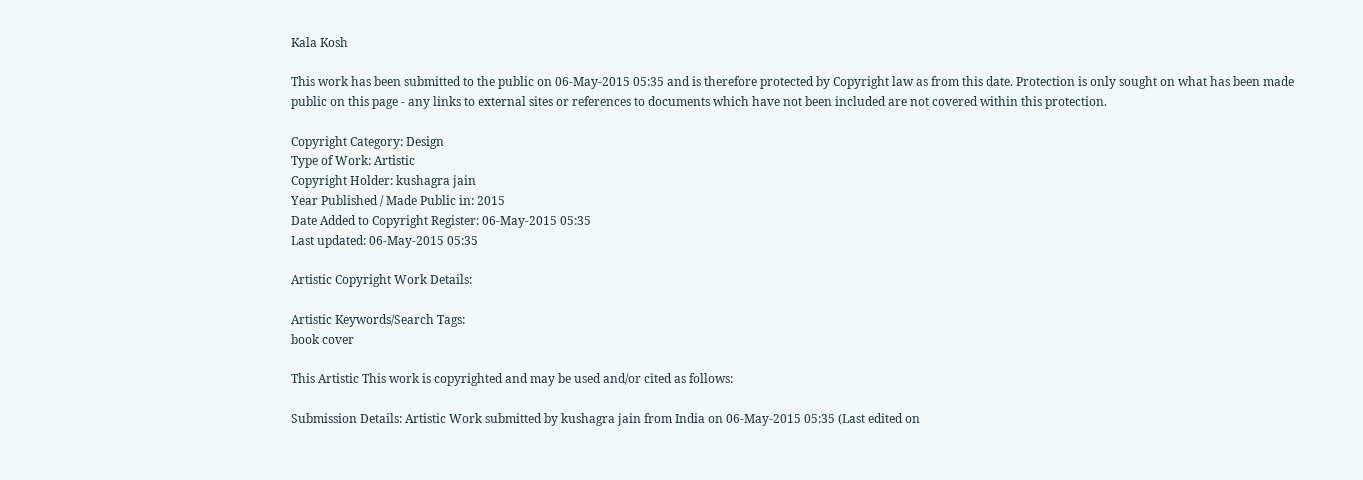Kala Kosh

This work has been submitted to the public on 06-May-2015 05:35 and is therefore protected by Copyright law as from this date. Protection is only sought on what has been made public on this page - any links to external sites or references to documents which have not been included are not covered within this protection.

Copyright Category: Design
Type of Work: Artistic
Copyright Holder: kushagra jain
Year Published / Made Public in: 2015
Date Added to Copyright Register: 06-May-2015 05:35
Last updated: 06-May-2015 05:35

Artistic Copyright Work Details:

Artistic Keywords/Search Tags:
book cover

This Artistic This work is copyrighted and may be used and/or cited as follows:

Submission Details: Artistic Work submitted by kushagra jain from India on 06-May-2015 05:35 (Last edited on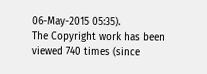06-May-2015 05:35).
The Copyright work has been viewed 740 times (since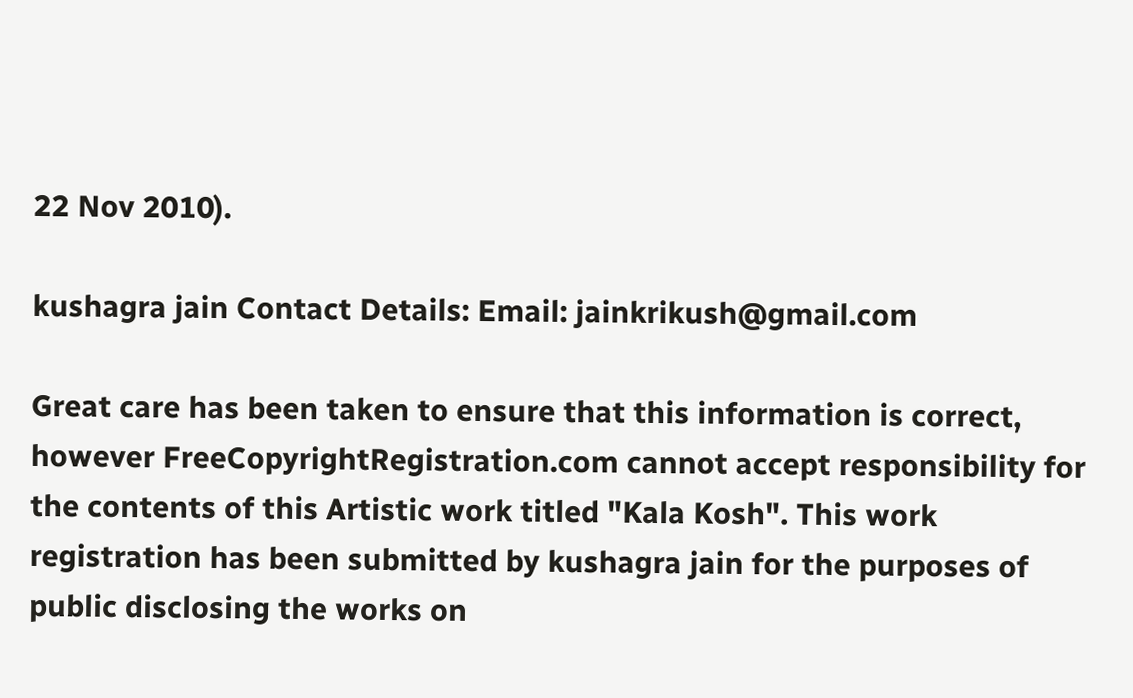22 Nov 2010).

kushagra jain Contact Details: Email: jainkrikush@gmail.com

Great care has been taken to ensure that this information is correct, however FreeCopyrightRegistration.com cannot accept responsibility for the contents of this Artistic work titled "Kala Kosh". This work registration has been submitted by kushagra jain for the purposes of public disclosing the works on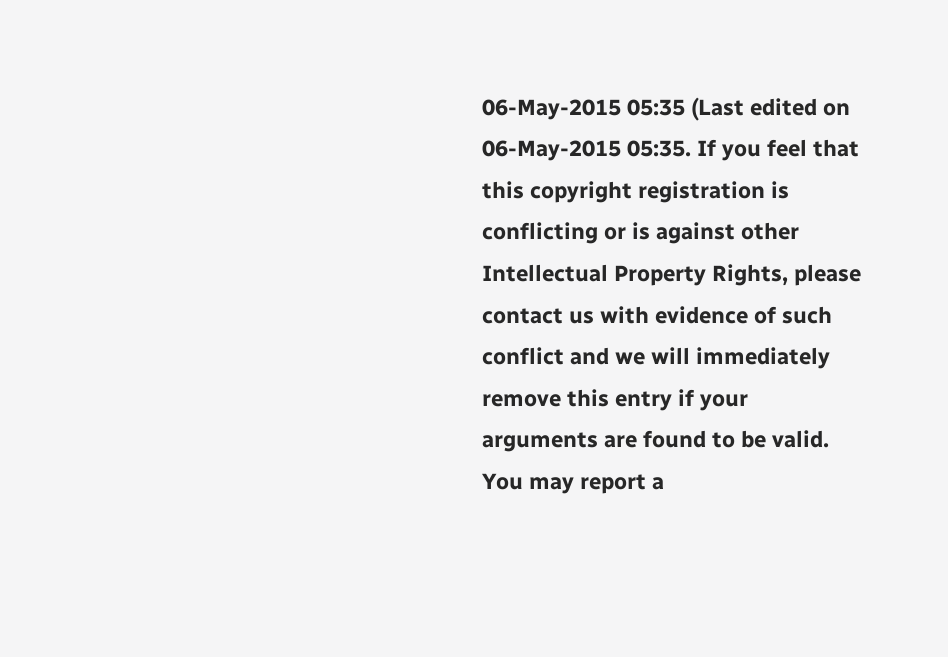06-May-2015 05:35 (Last edited on 06-May-2015 05:35. If you feel that this copyright registration is conflicting or is against other Intellectual Property Rights, please contact us with evidence of such conflict and we will immediately remove this entry if your arguments are found to be valid. You may report a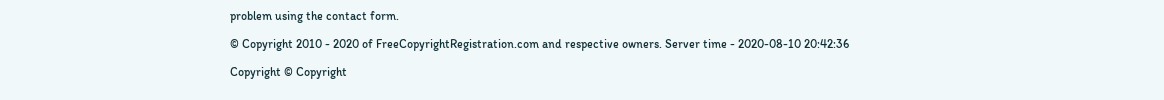problem using the contact form.

© Copyright 2010 - 2020 of FreeCopyrightRegistration.com and respective owners. Server time - 2020-08-10 20:42:36

Copyright © Copyright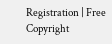Registration | Free Copyright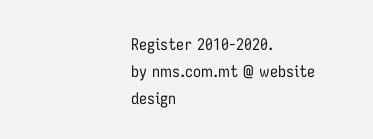Register 2010-2020.
by nms.com.mt @ website design